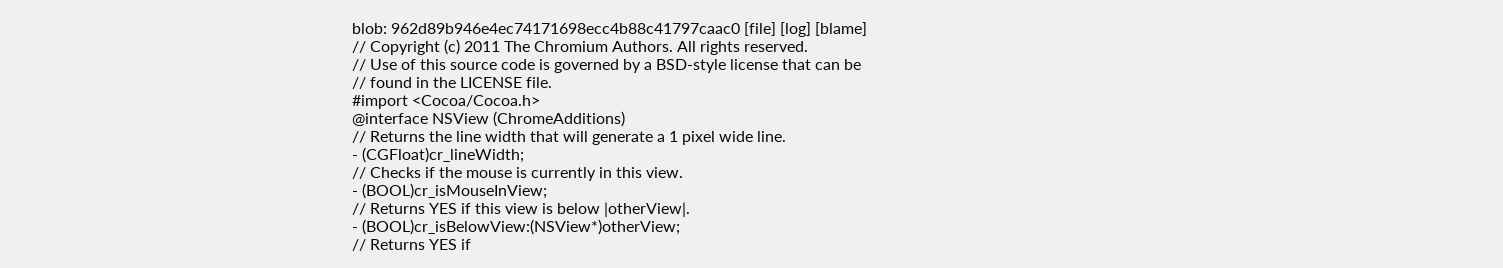blob: 962d89b946e4ec74171698ecc4b88c41797caac0 [file] [log] [blame]
// Copyright (c) 2011 The Chromium Authors. All rights reserved.
// Use of this source code is governed by a BSD-style license that can be
// found in the LICENSE file.
#import <Cocoa/Cocoa.h>
@interface NSView (ChromeAdditions)
// Returns the line width that will generate a 1 pixel wide line.
- (CGFloat)cr_lineWidth;
// Checks if the mouse is currently in this view.
- (BOOL)cr_isMouseInView;
// Returns YES if this view is below |otherView|.
- (BOOL)cr_isBelowView:(NSView*)otherView;
// Returns YES if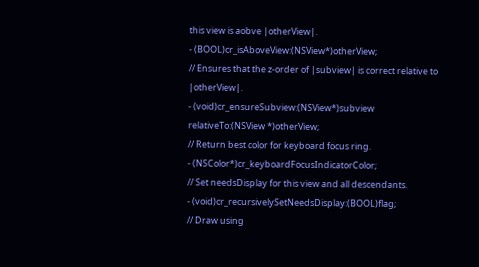this view is aobve |otherView|.
- (BOOL)cr_isAboveView:(NSView*)otherView;
// Ensures that the z-order of |subview| is correct relative to |otherView|.
- (void)cr_ensureSubview:(NSView*)subview
relativeTo:(NSView *)otherView;
// Return best color for keyboard focus ring.
- (NSColor*)cr_keyboardFocusIndicatorColor;
// Set needsDisplay for this view and all descendants.
- (void)cr_recursivelySetNeedsDisplay:(BOOL)flag;
// Draw using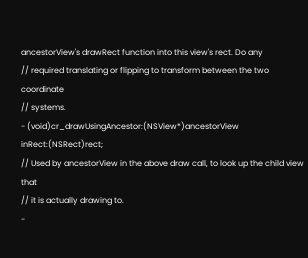ancestorView's drawRect function into this view's rect. Do any
// required translating or flipping to transform between the two coordinate
// systems.
- (void)cr_drawUsingAncestor:(NSView*)ancestorView inRect:(NSRect)rect;
// Used by ancestorView in the above draw call, to look up the child view that
// it is actually drawing to.
-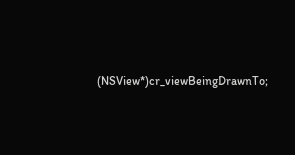(NSView*)cr_viewBeingDrawnTo;